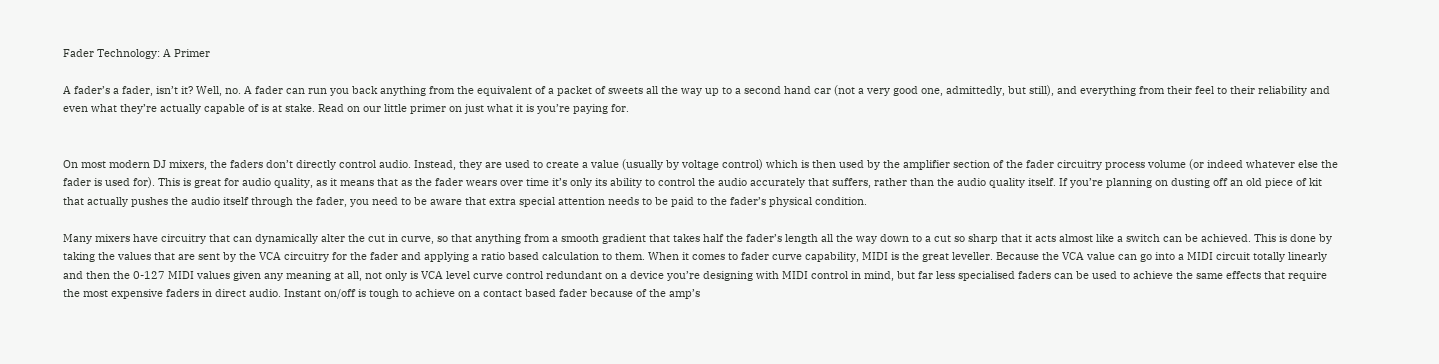Fader Technology: A Primer

A fader’s a fader, isn’t it? Well, no. A fader can run you back anything from the equivalent of a packet of sweets all the way up to a second hand car (not a very good one, admittedly, but still), and everything from their feel to their reliability and even what they’re actually capable of is at stake. Read on our little primer on just what it is you’re paying for.


On most modern DJ mixers, the faders don’t directly control audio. Instead, they are used to create a value (usually by voltage control) which is then used by the amplifier section of the fader circuitry process volume (or indeed whatever else the fader is used for). This is great for audio quality, as it means that as the fader wears over time it’s only its ability to control the audio accurately that suffers, rather than the audio quality itself. If you’re planning on dusting off an old piece of kit that actually pushes the audio itself through the fader, you need to be aware that extra special attention needs to be paid to the fader’s physical condition.

Many mixers have circuitry that can dynamically alter the cut in curve, so that anything from a smooth gradient that takes half the fader’s length all the way down to a cut so sharp that it acts almost like a switch can be achieved. This is done by taking the values that are sent by the VCA circuitry for the fader and applying a ratio based calculation to them. When it comes to fader curve capability, MIDI is the great leveller. Because the VCA value can go into a MIDI circuit totally linearly and then the 0-127 MIDI values given any meaning at all, not only is VCA level curve control redundant on a device you’re designing with MIDI control in mind, but far less specialised faders can be used to achieve the same effects that require the most expensive faders in direct audio. Instant on/off is tough to achieve on a contact based fader because of the amp’s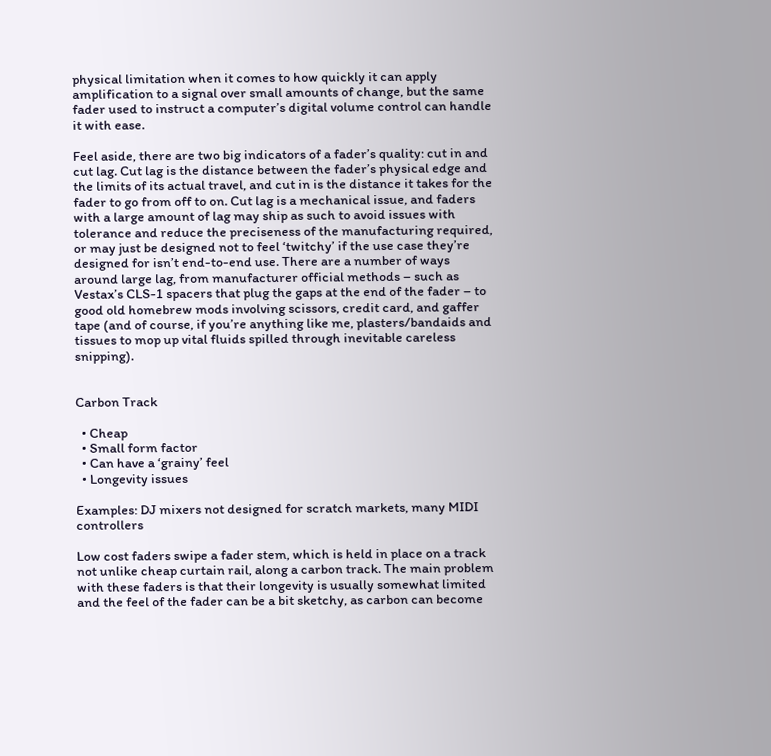physical limitation when it comes to how quickly it can apply amplification to a signal over small amounts of change, but the same fader used to instruct a computer’s digital volume control can handle it with ease.

Feel aside, there are two big indicators of a fader’s quality: cut in and cut lag. Cut lag is the distance between the fader’s physical edge and the limits of its actual travel, and cut in is the distance it takes for the fader to go from off to on. Cut lag is a mechanical issue, and faders with a large amount of lag may ship as such to avoid issues with tolerance and reduce the preciseness of the manufacturing required, or may just be designed not to feel ‘twitchy’ if the use case they’re designed for isn’t end-to-end use. There are a number of ways around large lag, from manufacturer official methods – such as Vestax’s CLS-1 spacers that plug the gaps at the end of the fader – to good old homebrew mods involving scissors, credit card, and gaffer tape (and of course, if you’re anything like me, plasters/bandaids and tissues to mop up vital fluids spilled through inevitable careless snipping).


Carbon Track

  • Cheap
  • Small form factor
  • Can have a ‘grainy’ feel
  • Longevity issues

Examples: DJ mixers not designed for scratch markets, many MIDI controllers

Low cost faders swipe a fader stem, which is held in place on a track not unlike cheap curtain rail, along a carbon track. The main problem with these faders is that their longevity is usually somewhat limited and the feel of the fader can be a bit sketchy, as carbon can become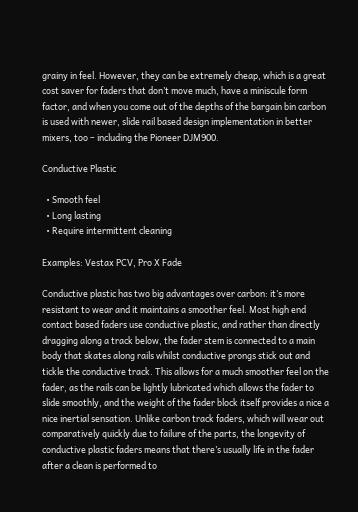grainy in feel. However, they can be extremely cheap, which is a great cost saver for faders that don’t move much, have a miniscule form factor, and when you come out of the depths of the bargain bin carbon is used with newer, slide rail based design implementation in better mixers, too – including the Pioneer DJM900.

Conductive Plastic

  • Smooth feel
  • Long lasting
  • Require intermittent cleaning

Examples: Vestax PCV, Pro X Fade

Conductive plastic has two big advantages over carbon: it’s more resistant to wear and it maintains a smoother feel. Most high end contact based faders use conductive plastic, and rather than directly dragging along a track below, the fader stem is connected to a main body that skates along rails whilst conductive prongs stick out and tickle the conductive track. This allows for a much smoother feel on the fader, as the rails can be lightly lubricated which allows the fader to slide smoothly, and the weight of the fader block itself provides a nice a nice inertial sensation. Unlike carbon track faders, which will wear out comparatively quickly due to failure of the parts, the longevity of conductive plastic faders means that there’s usually life in the fader after a clean is performed to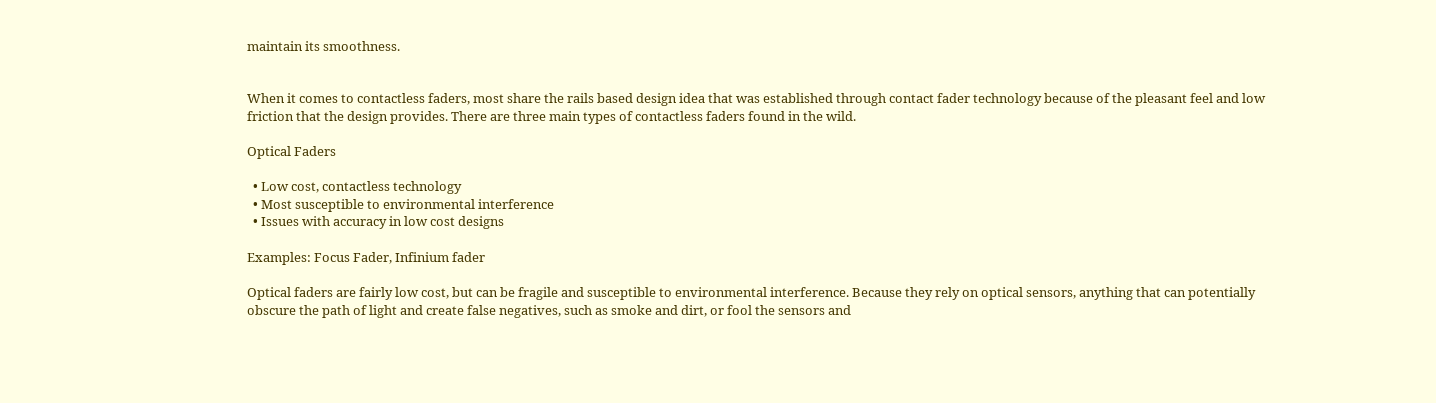maintain its smoothness.


When it comes to contactless faders, most share the rails based design idea that was established through contact fader technology because of the pleasant feel and low friction that the design provides. There are three main types of contactless faders found in the wild.

Optical Faders

  • Low cost, contactless technology
  • Most susceptible to environmental interference
  • Issues with accuracy in low cost designs

Examples: Focus Fader, Infinium fader

Optical faders are fairly low cost, but can be fragile and susceptible to environmental interference. Because they rely on optical sensors, anything that can potentially obscure the path of light and create false negatives, such as smoke and dirt, or fool the sensors and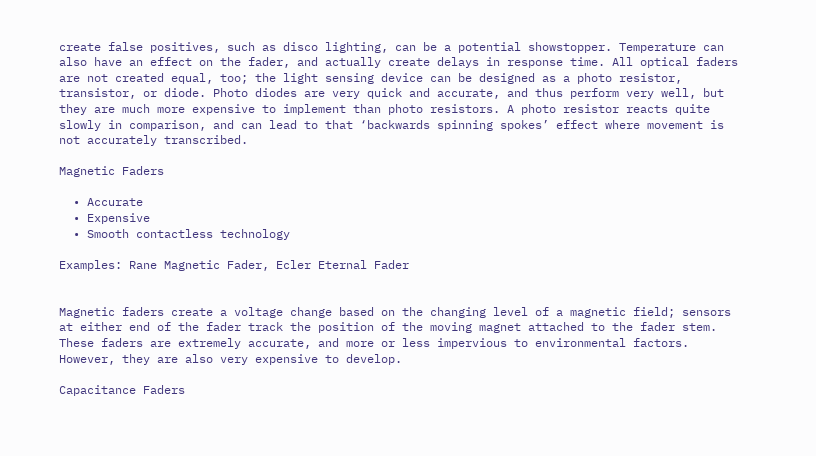create false positives, such as disco lighting, can be a potential showstopper. Temperature can also have an effect on the fader, and actually create delays in response time. All optical faders are not created equal, too; the light sensing device can be designed as a photo resistor, transistor, or diode. Photo diodes are very quick and accurate, and thus perform very well, but they are much more expensive to implement than photo resistors. A photo resistor reacts quite slowly in comparison, and can lead to that ‘backwards spinning spokes’ effect where movement is not accurately transcribed.

Magnetic Faders

  • Accurate
  • Expensive
  • Smooth contactless technology

Examples: Rane Magnetic Fader, Ecler Eternal Fader


Magnetic faders create a voltage change based on the changing level of a magnetic field; sensors at either end of the fader track the position of the moving magnet attached to the fader stem. These faders are extremely accurate, and more or less impervious to environmental factors. However, they are also very expensive to develop.

Capacitance Faders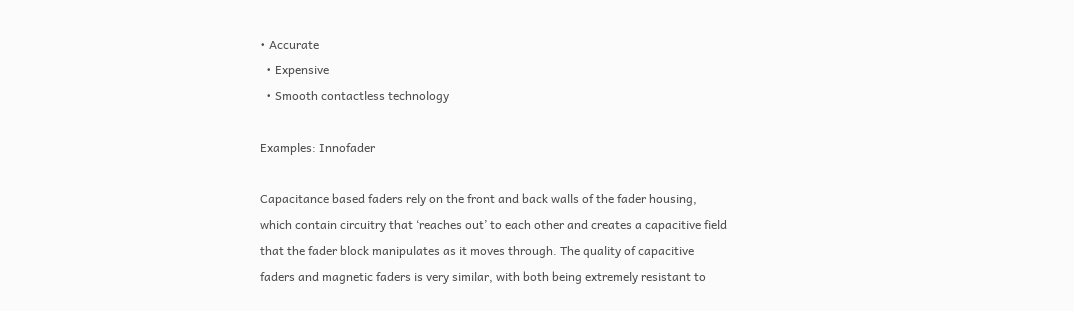• Accurate
  • Expensive
  • Smooth contactless technology

Examples: Innofader

Capacitance based faders rely on the front and back walls of the fader housing, which contain circuitry that ‘reaches out’ to each other and creates a capacitive field that the fader block manipulates as it moves through. The quality of capacitive faders and magnetic faders is very similar, with both being extremely resistant to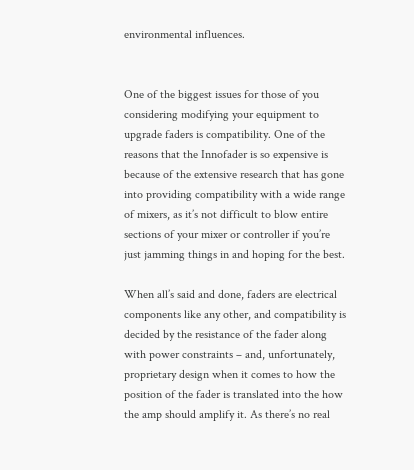environmental influences.


One of the biggest issues for those of you considering modifying your equipment to upgrade faders is compatibility. One of the reasons that the Innofader is so expensive is because of the extensive research that has gone into providing compatibility with a wide range of mixers, as it’s not difficult to blow entire sections of your mixer or controller if you’re just jamming things in and hoping for the best.

When all’s said and done, faders are electrical components like any other, and compatibility is decided by the resistance of the fader along with power constraints – and, unfortunately, proprietary design when it comes to how the position of the fader is translated into the how the amp should amplify it. As there’s no real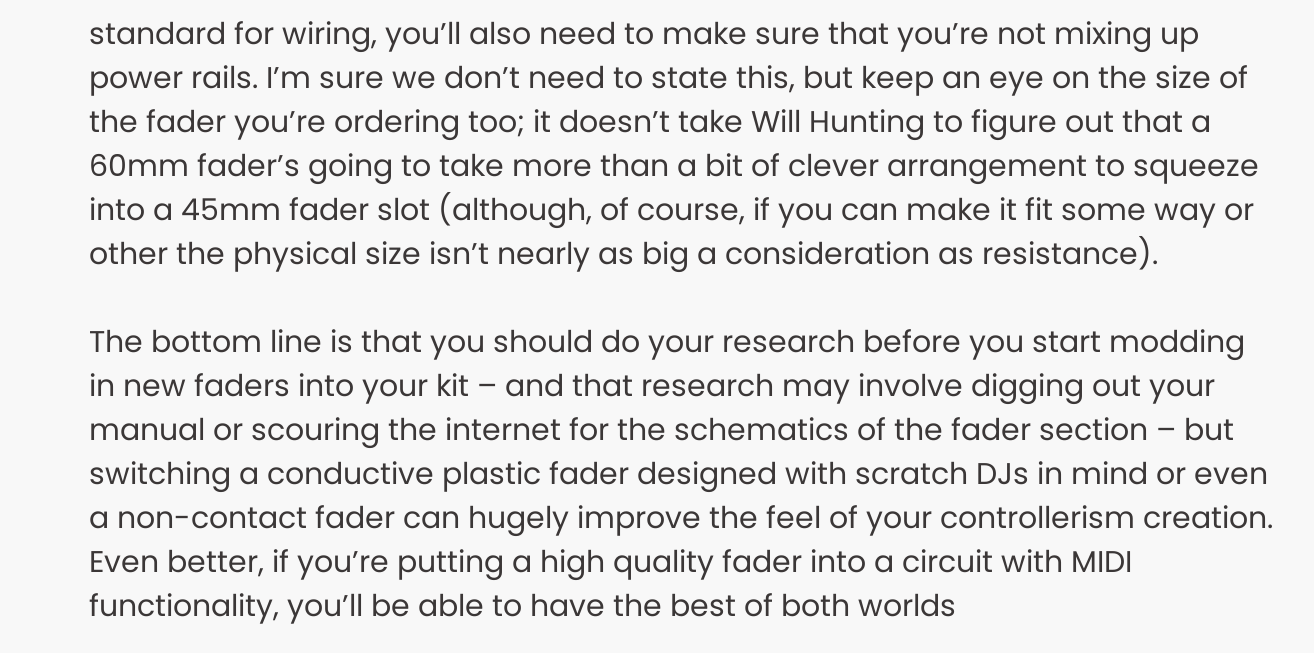standard for wiring, you’ll also need to make sure that you’re not mixing up power rails. I’m sure we don’t need to state this, but keep an eye on the size of the fader you’re ordering too; it doesn’t take Will Hunting to figure out that a 60mm fader’s going to take more than a bit of clever arrangement to squeeze into a 45mm fader slot (although, of course, if you can make it fit some way or other the physical size isn’t nearly as big a consideration as resistance).

The bottom line is that you should do your research before you start modding in new faders into your kit – and that research may involve digging out your manual or scouring the internet for the schematics of the fader section – but switching a conductive plastic fader designed with scratch DJs in mind or even a non-contact fader can hugely improve the feel of your controllerism creation. Even better, if you’re putting a high quality fader into a circuit with MIDI functionality, you’ll be able to have the best of both worlds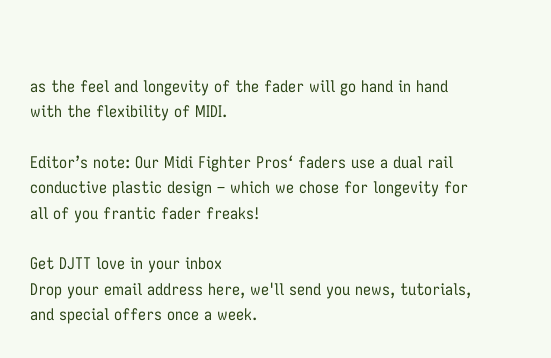as the feel and longevity of the fader will go hand in hand with the flexibility of MIDI.

Editor’s note: Our Midi Fighter Pros‘ faders use a dual rail conductive plastic design – which we chose for longevity for all of you frantic fader freaks!

Get DJTT love in your inbox
Drop your email address here, we'll send you news, tutorials, and special offers once a week.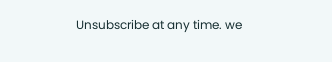Unsubscribe at any time. we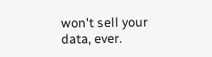won't sell your data, ever.